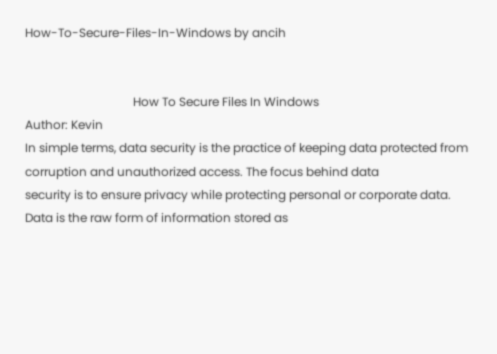How-To-Secure-Files-In-Windows by ancih


                                    How To Secure Files In Windows
Author: Kevin
In simple terms, data security is the practice of keeping data protected from corruption and unauthorized access. The focus behind data
security is to ensure privacy while protecting personal or corporate data.
Data is the raw form of information stored as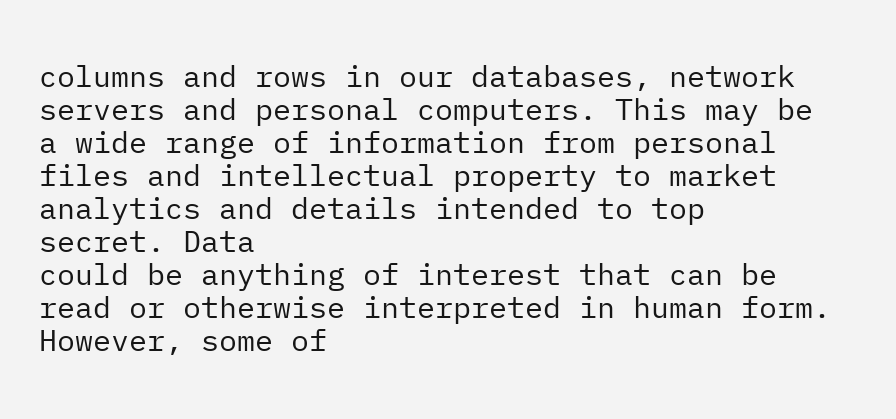columns and rows in our databases, network servers and personal computers. This may be
a wide range of information from personal files and intellectual property to market analytics and details intended to top secret. Data
could be anything of interest that can be read or otherwise interpreted in human form.
However, some of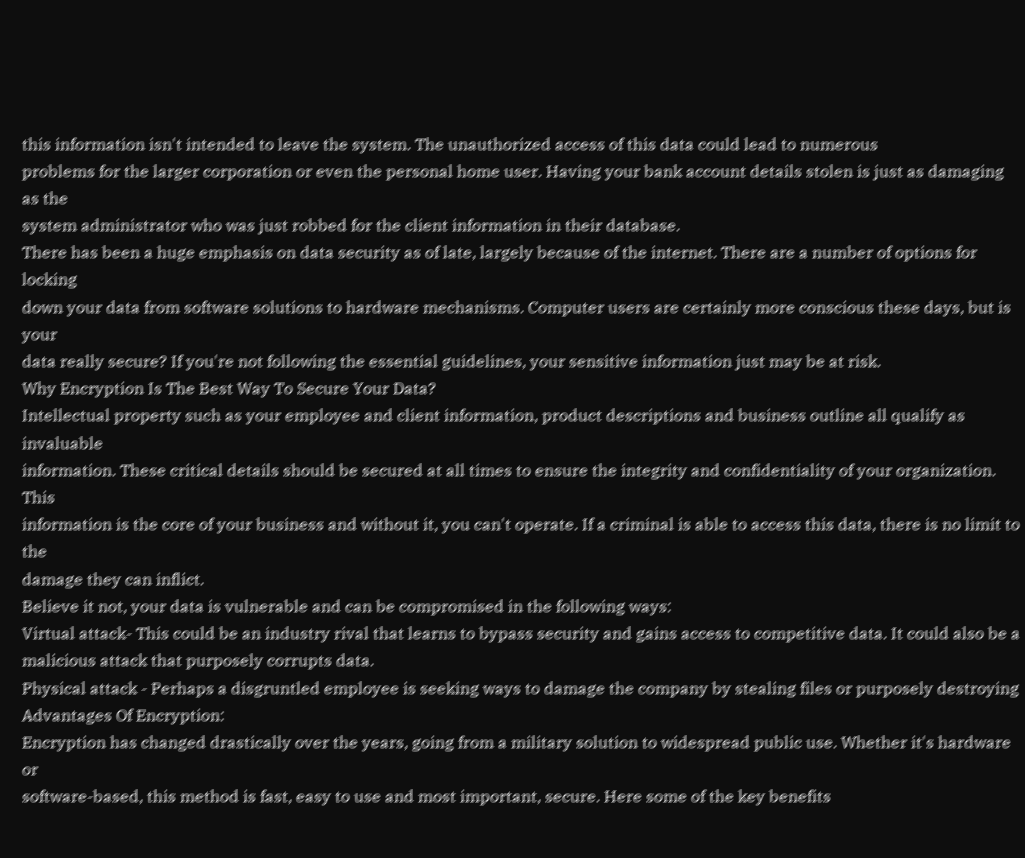this information isn't intended to leave the system. The unauthorized access of this data could lead to numerous
problems for the larger corporation or even the personal home user. Having your bank account details stolen is just as damaging as the
system administrator who was just robbed for the client information in their database.
There has been a huge emphasis on data security as of late, largely because of the internet. There are a number of options for locking
down your data from software solutions to hardware mechanisms. Computer users are certainly more conscious these days, but is your
data really secure? If you're not following the essential guidelines, your sensitive information just may be at risk.
Why Encryption Is The Best Way To Secure Your Data?
Intellectual property such as your employee and client information, product descriptions and business outline all qualify as invaluable
information. These critical details should be secured at all times to ensure the integrity and confidentiality of your organization. This
information is the core of your business and without it, you can't operate. If a criminal is able to access this data, there is no limit to the
damage they can inflict.
Believe it not, your data is vulnerable and can be compromised in the following ways:
Virtual attack- This could be an industry rival that learns to bypass security and gains access to competitive data. It could also be a
malicious attack that purposely corrupts data.
Physical attack - Perhaps a disgruntled employee is seeking ways to damage the company by stealing files or purposely destroying
Advantages Of Encryption:
Encryption has changed drastically over the years, going from a military solution to widespread public use. Whether it's hardware or
software-based, this method is fast, easy to use and most important, secure. Here some of the key benefits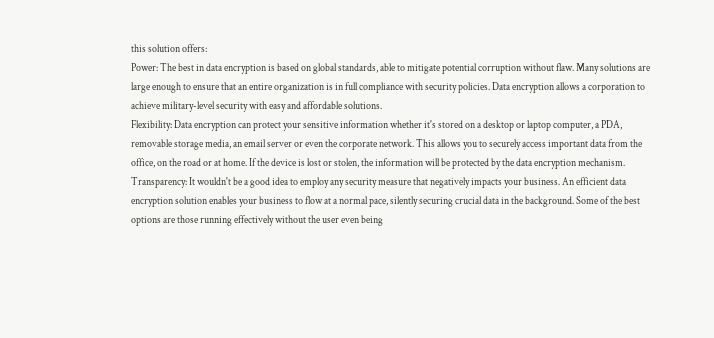this solution offers:
Power: The best in data encryption is based on global standards, able to mitigate potential corruption without flaw. Many solutions are
large enough to ensure that an entire organization is in full compliance with security policies. Data encryption allows a corporation to
achieve military-level security with easy and affordable solutions.
Flexibility: Data encryption can protect your sensitive information whether it's stored on a desktop or laptop computer, a PDA,
removable storage media, an email server or even the corporate network. This allows you to securely access important data from the
office, on the road or at home. If the device is lost or stolen, the information will be protected by the data encryption mechanism.
Transparency: It wouldn't be a good idea to employ any security measure that negatively impacts your business. An efficient data
encryption solution enables your business to flow at a normal pace, silently securing crucial data in the background. Some of the best
options are those running effectively without the user even being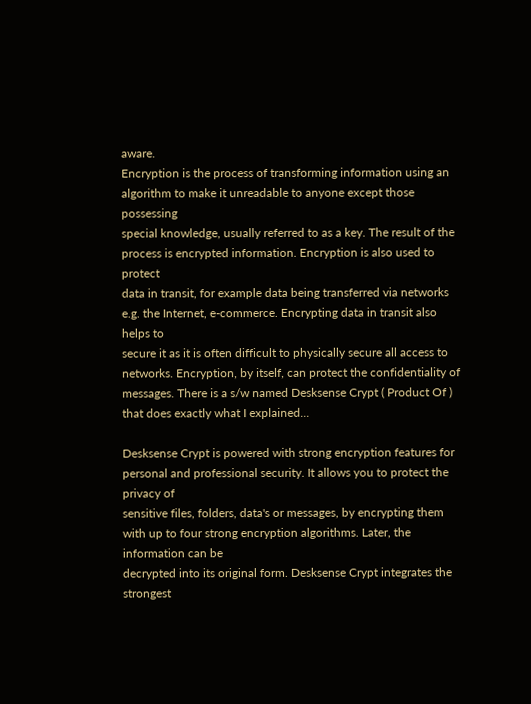aware.
Encryption is the process of transforming information using an algorithm to make it unreadable to anyone except those possessing
special knowledge, usually referred to as a key. The result of the process is encrypted information. Encryption is also used to protect
data in transit, for example data being transferred via networks e.g. the Internet, e-commerce. Encrypting data in transit also helps to
secure it as it is often difficult to physically secure all access to networks. Encryption, by itself, can protect the confidentiality of
messages. There is a s/w named Desksense Crypt ( Product Of ) that does exactly what I explained...

Desksense Crypt is powered with strong encryption features for personal and professional security. It allows you to protect the privacy of
sensitive files, folders, data's or messages, by encrypting them with up to four strong encryption algorithms. Later, the information can be
decrypted into its original form. Desksense Crypt integrates the strongest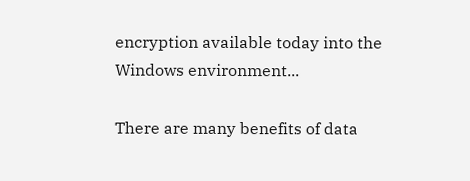encryption available today into the Windows environment...

There are many benefits of data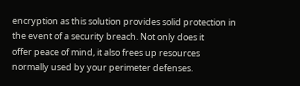encryption as this solution provides solid protection in the event of a security breach. Not only does it
offer peace of mind, it also frees up resources normally used by your perimeter defenses.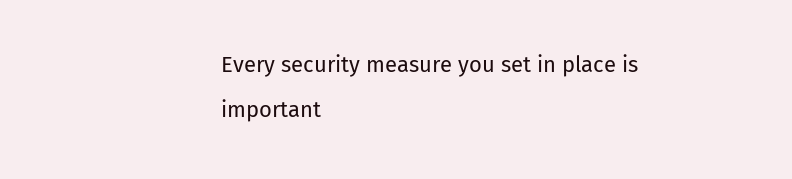Every security measure you set in place is
important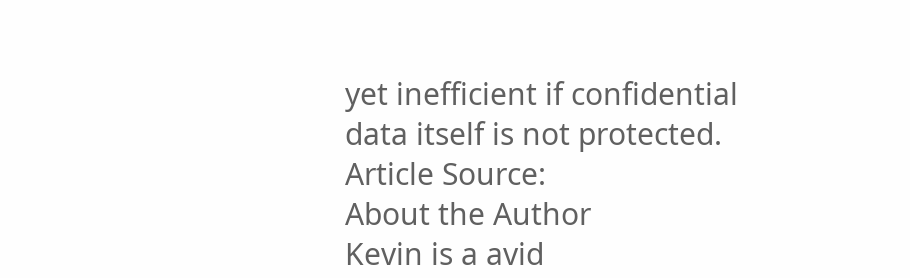yet inefficient if confidential data itself is not protected.
Article Source:
About the Author
Kevin is a avid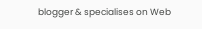blogger & specialises on Web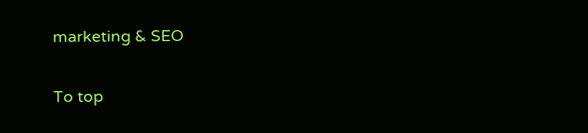marketing & SEO

To top